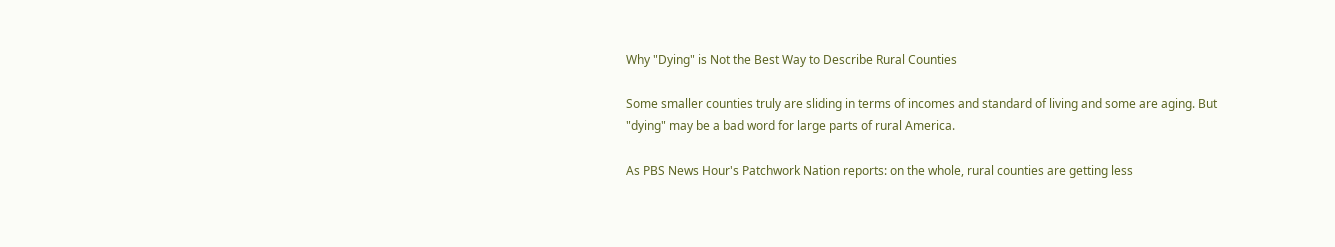Why "Dying" is Not the Best Way to Describe Rural Counties

Some smaller counties truly are sliding in terms of incomes and standard of living and some are aging. But "dying" may be a bad word for large parts of rural America.

As PBS News Hour's Patchwork Nation reports: on the whole, rural counties are getting less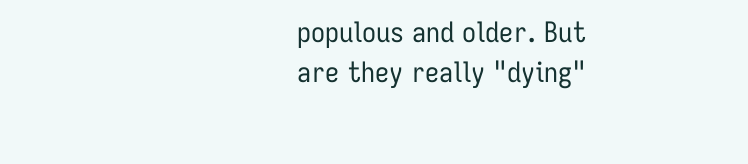populous and older. But are they really "dying"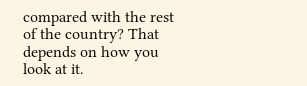compared with the rest of the country? That depends on how you look at it.